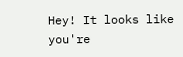Hey! It looks like you're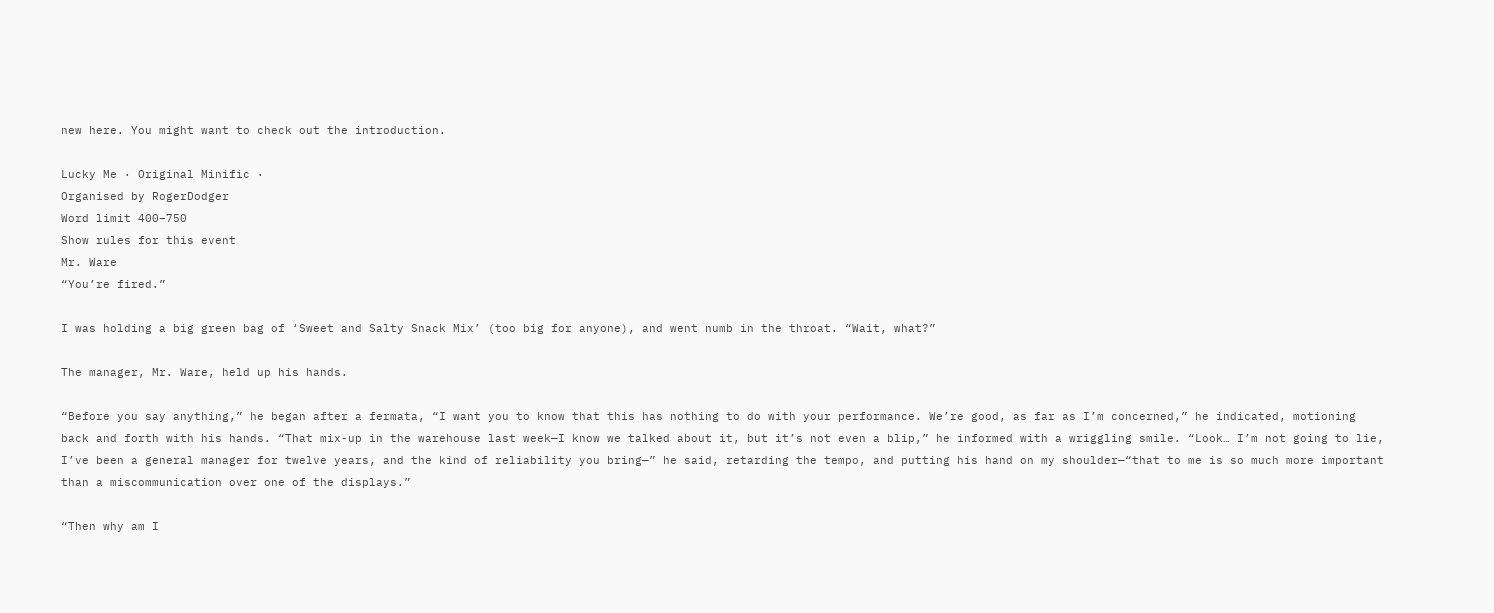new here. You might want to check out the introduction.

Lucky Me · Original Minific ·
Organised by RogerDodger
Word limit 400–750
Show rules for this event
Mr. Ware
“You’re fired.”

I was holding a big green bag of ‘Sweet and Salty Snack Mix’ (too big for anyone), and went numb in the throat. “Wait, what?”

The manager, Mr. Ware, held up his hands.

“Before you say anything,” he began after a fermata, “I want you to know that this has nothing to do with your performance. We’re good, as far as I’m concerned,” he indicated, motioning back and forth with his hands. “That mix-up in the warehouse last week—I know we talked about it, but it’s not even a blip,” he informed with a wriggling smile. “Look… I’m not going to lie, I’ve been a general manager for twelve years, and the kind of reliability you bring—” he said, retarding the tempo, and putting his hand on my shoulder—“that to me is so much more important than a miscommunication over one of the displays.”

“Then why am I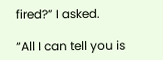fired?” I asked.

“All I can tell you is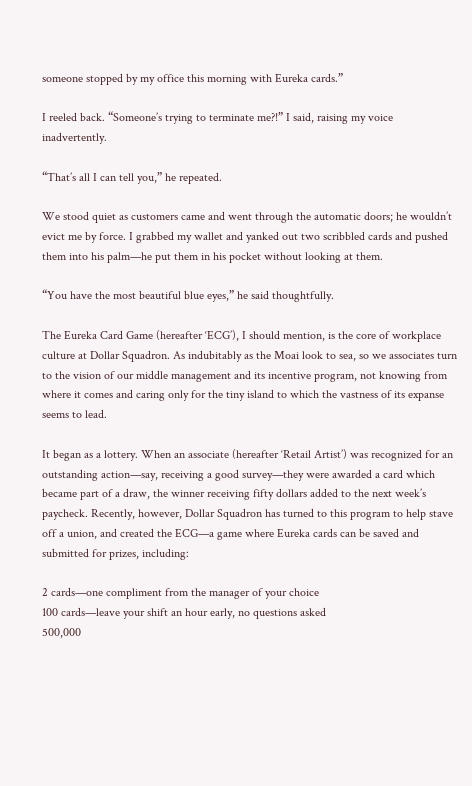someone stopped by my office this morning with Eureka cards.”

I reeled back. “Someone’s trying to terminate me?!” I said, raising my voice inadvertently.

“That’s all I can tell you,” he repeated.

We stood quiet as customers came and went through the automatic doors; he wouldn’t evict me by force. I grabbed my wallet and yanked out two scribbled cards and pushed them into his palm—he put them in his pocket without looking at them.

“You have the most beautiful blue eyes,” he said thoughtfully.

The Eureka Card Game (hereafter ‘ECG’), I should mention, is the core of workplace culture at Dollar Squadron. As indubitably as the Moai look to sea, so we associates turn to the vision of our middle management and its incentive program, not knowing from where it comes and caring only for the tiny island to which the vastness of its expanse seems to lead.

It began as a lottery. When an associate (hereafter ‘Retail Artist’) was recognized for an outstanding action—say, receiving a good survey—they were awarded a card which became part of a draw, the winner receiving fifty dollars added to the next week’s paycheck. Recently, however, Dollar Squadron has turned to this program to help stave off a union, and created the ECG—a game where Eureka cards can be saved and submitted for prizes, including:

2 cards—one compliment from the manager of your choice
100 cards—leave your shift an hour early, no questions asked
500,000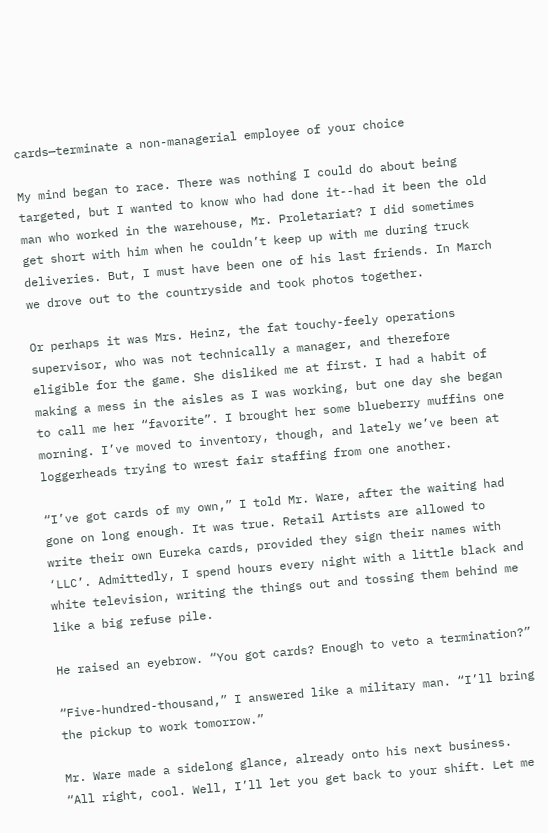cards—terminate a non-managerial employee of your choice

My mind began to race. There was nothing I could do about being targeted, but I wanted to know who had done it--had it been the old man who worked in the warehouse, Mr. Proletariat? I did sometimes get short with him when he couldn’t keep up with me during truck deliveries. But, I must have been one of his last friends. In March we drove out to the countryside and took photos together.

Or perhaps it was Mrs. Heinz, the fat touchy-feely operations supervisor, who was not technically a manager, and therefore eligible for the game. She disliked me at first. I had a habit of making a mess in the aisles as I was working, but one day she began to call me her “favorite”. I brought her some blueberry muffins one morning. I’ve moved to inventory, though, and lately we’ve been at loggerheads trying to wrest fair staffing from one another.

“I’ve got cards of my own,” I told Mr. Ware, after the waiting had gone on long enough. It was true. Retail Artists are allowed to write their own Eureka cards, provided they sign their names with ‘LLC’. Admittedly, I spend hours every night with a little black and white television, writing the things out and tossing them behind me like a big refuse pile.

He raised an eyebrow. “You got cards? Enough to veto a termination?”

“Five-hundred-thousand,” I answered like a military man. “I’ll bring the pickup to work tomorrow.”

Mr. Ware made a sidelong glance, already onto his next business. “All right, cool. Well, I’ll let you get back to your shift. Let me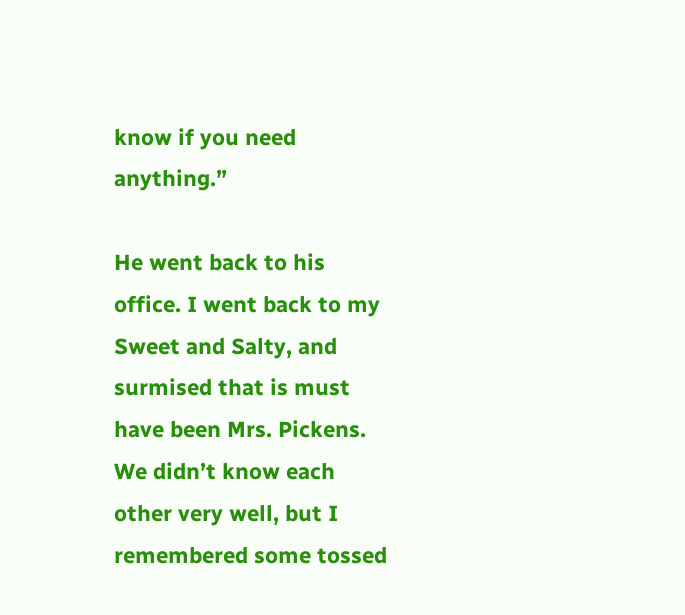know if you need anything.”

He went back to his office. I went back to my Sweet and Salty, and surmised that is must have been Mrs. Pickens. We didn’t know each other very well, but I remembered some tossed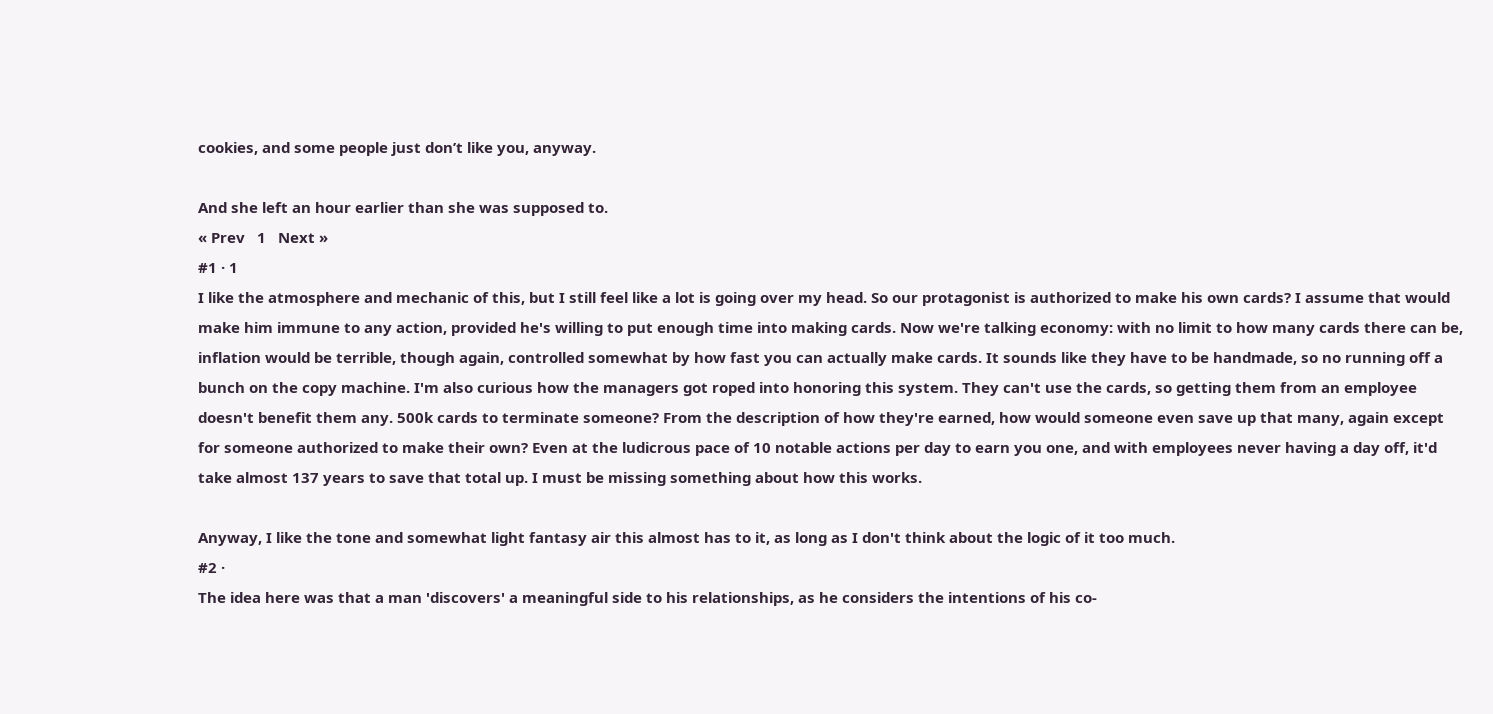cookies, and some people just don’t like you, anyway.

And she left an hour earlier than she was supposed to.
« Prev   1   Next »
#1 · 1
I like the atmosphere and mechanic of this, but I still feel like a lot is going over my head. So our protagonist is authorized to make his own cards? I assume that would make him immune to any action, provided he's willing to put enough time into making cards. Now we're talking economy: with no limit to how many cards there can be, inflation would be terrible, though again, controlled somewhat by how fast you can actually make cards. It sounds like they have to be handmade, so no running off a bunch on the copy machine. I'm also curious how the managers got roped into honoring this system. They can't use the cards, so getting them from an employee doesn't benefit them any. 500k cards to terminate someone? From the description of how they're earned, how would someone even save up that many, again except for someone authorized to make their own? Even at the ludicrous pace of 10 notable actions per day to earn you one, and with employees never having a day off, it'd take almost 137 years to save that total up. I must be missing something about how this works.

Anyway, I like the tone and somewhat light fantasy air this almost has to it, as long as I don't think about the logic of it too much.
#2 ·
The idea here was that a man 'discovers' a meaningful side to his relationships, as he considers the intentions of his co-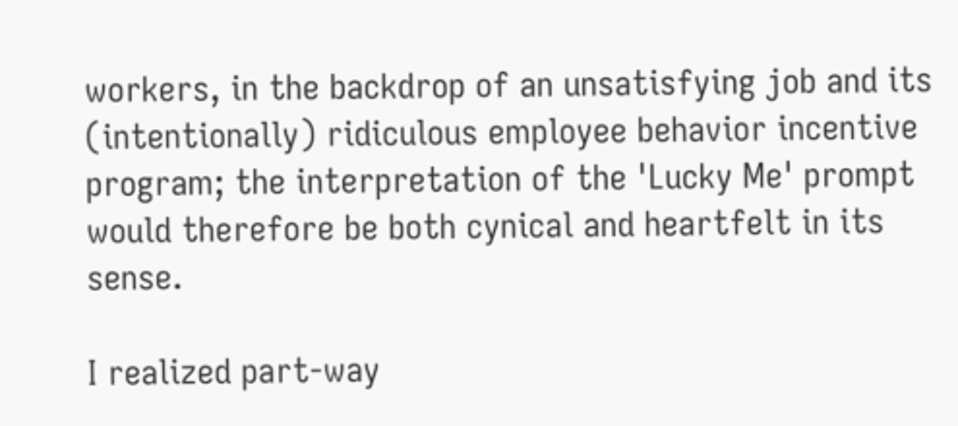workers, in the backdrop of an unsatisfying job and its (intentionally) ridiculous employee behavior incentive program; the interpretation of the 'Lucky Me' prompt would therefore be both cynical and heartfelt in its sense.

I realized part-way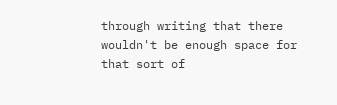through writing that there wouldn't be enough space for that sort of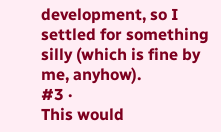development, so I settled for something silly (which is fine by me, anyhow).
#3 ·
This would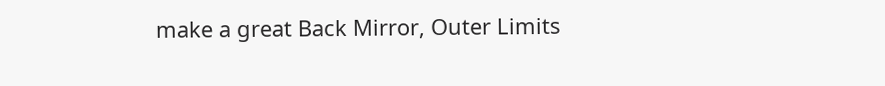make a great Back Mirror, Outer Limits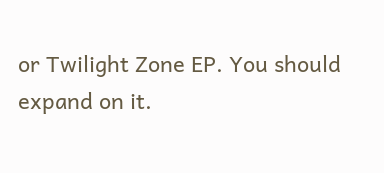or Twilight Zone EP. You should expand on it.